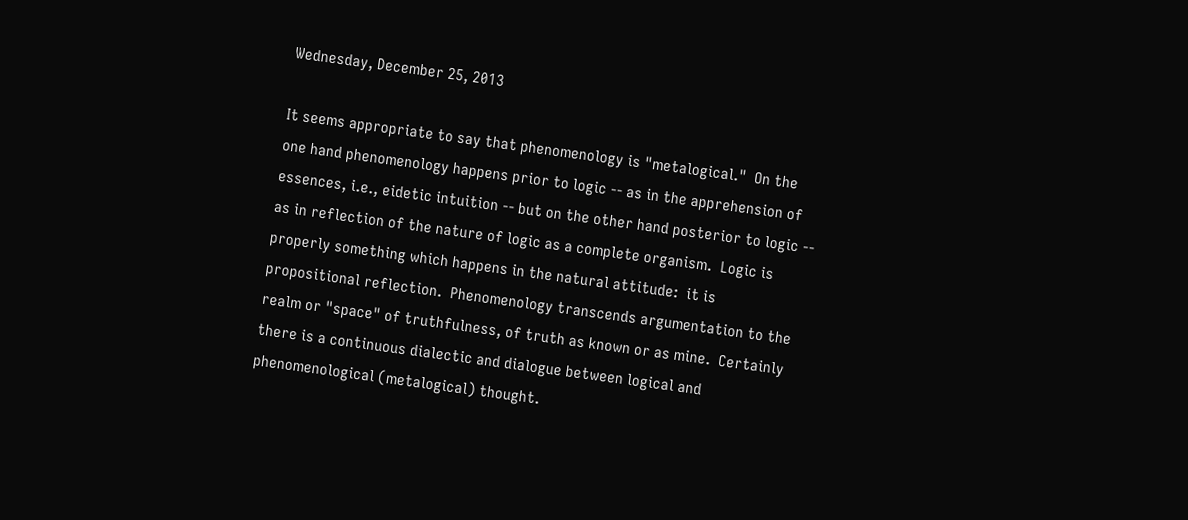Wednesday, December 25, 2013

It seems appropriate to say that phenomenology is "metalogical."  On the one hand phenomenology happens prior to logic -- as in the apprehension of essences, i.e., eidetic intuition -- but on the other hand posterior to logic -- as in reflection of the nature of logic as a complete organism.  Logic is properly something which happens in the natural attitude:  it is propositional reflection.  Phenomenology transcends argumentation to the realm or "space" of truthfulness, of truth as known or as mine.  Certainly there is a continuous dialectic and dialogue between logical and phenomenological (metalogical) thought.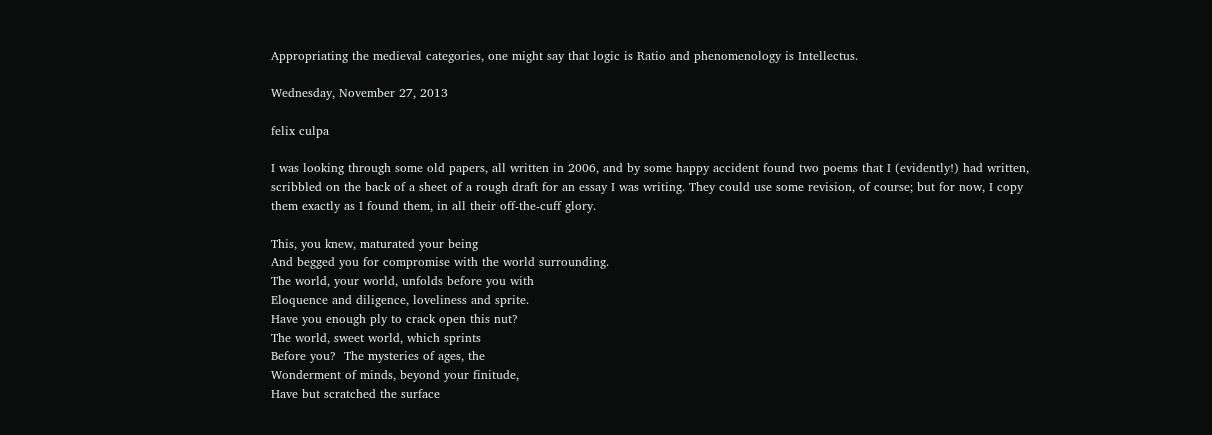Appropriating the medieval categories, one might say that logic is Ratio and phenomenology is Intellectus.

Wednesday, November 27, 2013

felix culpa

I was looking through some old papers, all written in 2006, and by some happy accident found two poems that I (evidently!) had written, scribbled on the back of a sheet of a rough draft for an essay I was writing. They could use some revision, of course; but for now, I copy them exactly as I found them, in all their off-the-cuff glory.

This, you knew, maturated your being
And begged you for compromise with the world surrounding.
The world, your world, unfolds before you with
Eloquence and diligence, loveliness and sprite.
Have you enough ply to crack open this nut?
The world, sweet world, which sprints
Before you?  The mysteries of ages, the
Wonderment of minds, beyond your finitude,
Have but scratched the surface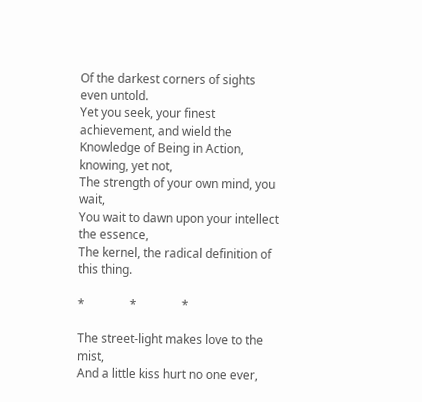Of the darkest corners of sights even untold.
Yet you seek, your finest achievement, and wield the
Knowledge of Being in Action, knowing, yet not,
The strength of your own mind, you wait,
You wait to dawn upon your intellect the essence,
The kernel, the radical definition of this thing.

*               *               *

The street-light makes love to the mist,
And a little kiss hurt no one ever,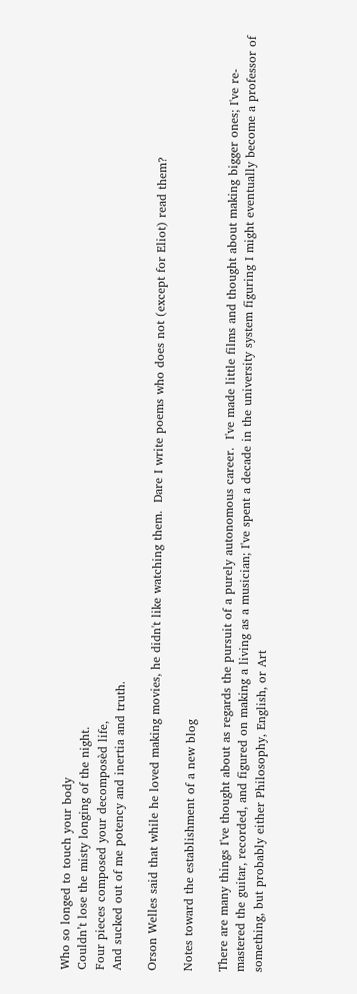Who so longed to touch your body
Couldn’t lose the misty longing of the night.
Four pieces composed your decomposèd life,
And sucked out of me potency and inertia and truth.

Orson Welles said that while he loved making movies, he didn't like watching them.  Dare I write poems who does not (except for Eliot) read them?

Notes toward the establishment of a new blog

There are many things I've thought about as regards the pursuit of a purely autonomous career.  I've made little films and thought about making bigger ones; I've re-mastered the guitar, recorded, and figured on making a living as a musician; I've spent a decade in the university system figuring I might eventually become a professor of something, but probably either Philosophy, English, or Art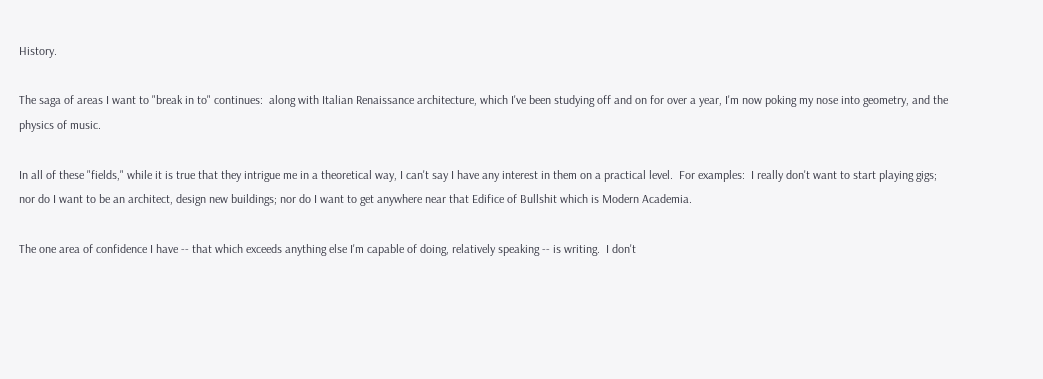History.

The saga of areas I want to "break in to" continues:  along with Italian Renaissance architecture, which I've been studying off and on for over a year, I'm now poking my nose into geometry, and the physics of music.

In all of these "fields," while it is true that they intrigue me in a theoretical way, I can't say I have any interest in them on a practical level.  For examples:  I really don't want to start playing gigs; nor do I want to be an architect, design new buildings; nor do I want to get anywhere near that Edifice of Bullshit which is Modern Academia.

The one area of confidence I have -- that which exceeds anything else I'm capable of doing, relatively speaking -- is writing.  I don't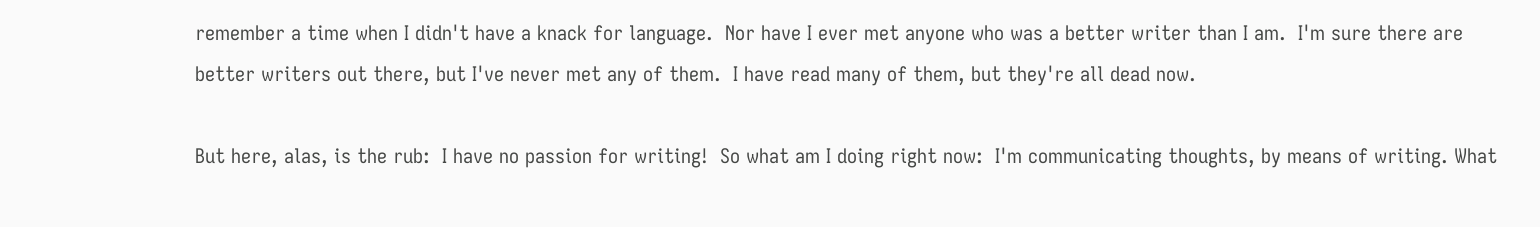remember a time when I didn't have a knack for language.  Nor have I ever met anyone who was a better writer than I am.  I'm sure there are better writers out there, but I've never met any of them.  I have read many of them, but they're all dead now.

But here, alas, is the rub:  I have no passion for writing!  So what am I doing right now:  I'm communicating thoughts, by means of writing. What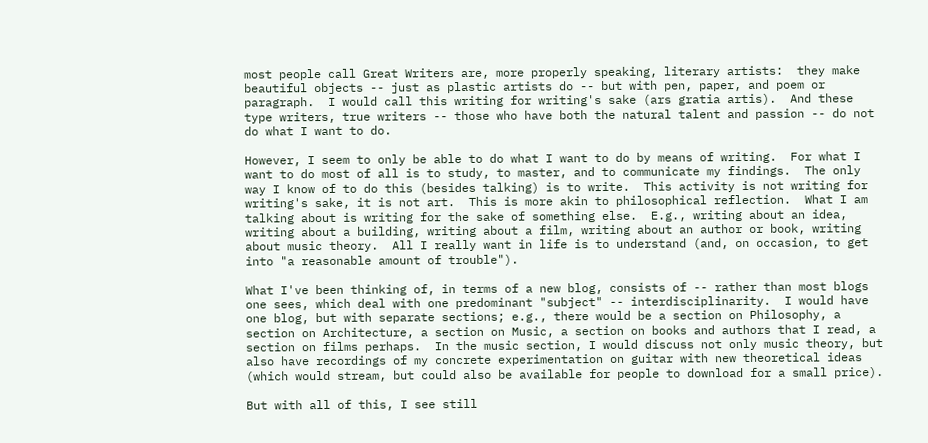most people call Great Writers are, more properly speaking, literary artists:  they make beautiful objects -- just as plastic artists do -- but with pen, paper, and poem or paragraph.  I would call this writing for writing's sake (ars gratia artis).  And these type writers, true writers -- those who have both the natural talent and passion -- do not do what I want to do.

However, I seem to only be able to do what I want to do by means of writing.  For what I want to do most of all is to study, to master, and to communicate my findings.  The only way I know of to do this (besides talking) is to write.  This activity is not writing for writing's sake, it is not art.  This is more akin to philosophical reflection.  What I am talking about is writing for the sake of something else.  E.g., writing about an idea, writing about a building, writing about a film, writing about an author or book, writing about music theory.  All I really want in life is to understand (and, on occasion, to get into "a reasonable amount of trouble").

What I've been thinking of, in terms of a new blog, consists of -- rather than most blogs one sees, which deal with one predominant "subject" -- interdisciplinarity.  I would have one blog, but with separate sections; e.g., there would be a section on Philosophy, a section on Architecture, a section on Music, a section on books and authors that I read, a section on films perhaps.  In the music section, I would discuss not only music theory, but also have recordings of my concrete experimentation on guitar with new theoretical ideas (which would stream, but could also be available for people to download for a small price).

But with all of this, I see still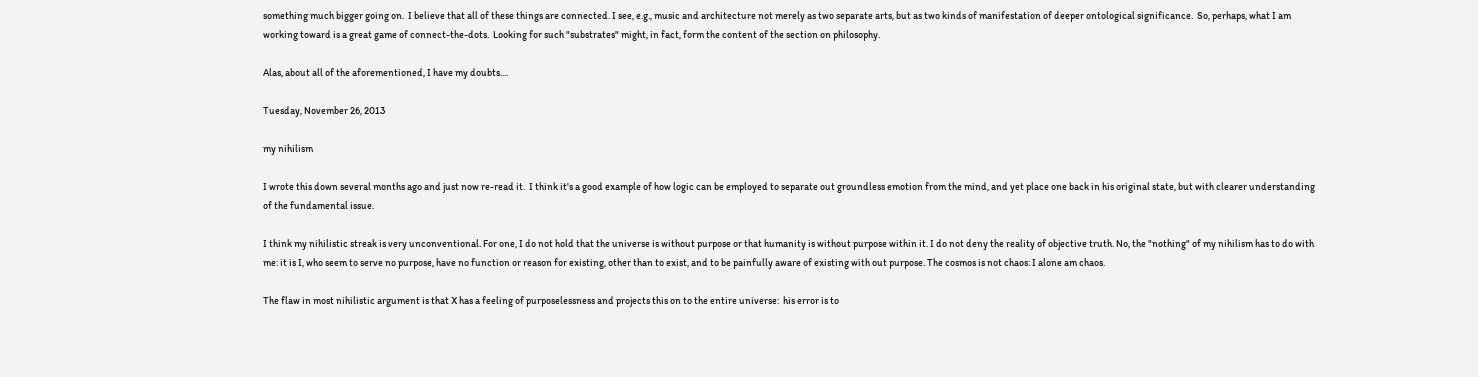something much bigger going on.  I believe that all of these things are connected. I see, e.g., music and architecture not merely as two separate arts, but as two kinds of manifestation of deeper ontological significance.  So, perhaps, what I am working toward is a great game of connect-the-dots.  Looking for such "substrates" might, in fact, form the content of the section on philosophy.

Alas, about all of the aforementioned, I have my doubts....

Tuesday, November 26, 2013

my nihilism

I wrote this down several months ago and just now re-read it.  I think it's a good example of how logic can be employed to separate out groundless emotion from the mind, and yet place one back in his original state, but with clearer understanding of the fundamental issue.

I think my nihilistic streak is very unconventional. For one, I do not hold that the universe is without purpose or that humanity is without purpose within it. I do not deny the reality of objective truth. No, the "nothing" of my nihilism has to do with me: it is I, who seem to serve no purpose, have no function or reason for existing, other than to exist, and to be painfully aware of existing with out purpose. The cosmos is not chaos: I alone am chaos.

The flaw in most nihilistic argument is that X has a feeling of purposelessness and projects this on to the entire universe:  his error is to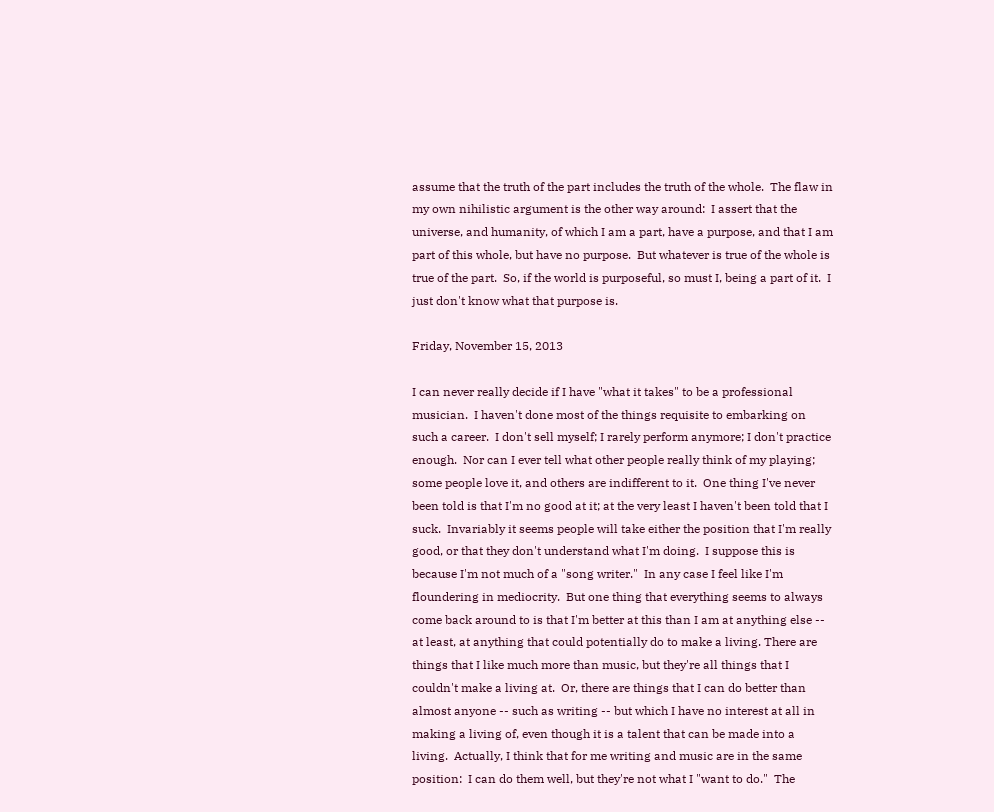assume that the truth of the part includes the truth of the whole.  The flaw in my own nihilistic argument is the other way around:  I assert that the universe, and humanity, of which I am a part, have a purpose, and that I am part of this whole, but have no purpose.  But whatever is true of the whole is true of the part.  So, if the world is purposeful, so must I, being a part of it.  I just don't know what that purpose is.

Friday, November 15, 2013

I can never really decide if I have "what it takes" to be a professional musician.  I haven't done most of the things requisite to embarking on such a career.  I don't sell myself; I rarely perform anymore; I don't practice enough.  Nor can I ever tell what other people really think of my playing; some people love it, and others are indifferent to it.  One thing I've never been told is that I'm no good at it; at the very least I haven't been told that I suck.  Invariably it seems people will take either the position that I'm really good, or that they don't understand what I'm doing.  I suppose this is because I'm not much of a "song writer."  In any case I feel like I'm floundering in mediocrity.  But one thing that everything seems to always come back around to is that I'm better at this than I am at anything else -- at least, at anything that could potentially do to make a living. There are things that I like much more than music, but they're all things that I couldn't make a living at.  Or, there are things that I can do better than almost anyone -- such as writing -- but which I have no interest at all in making a living of, even though it is a talent that can be made into a living.  Actually, I think that for me writing and music are in the same position:  I can do them well, but they're not what I "want to do."  The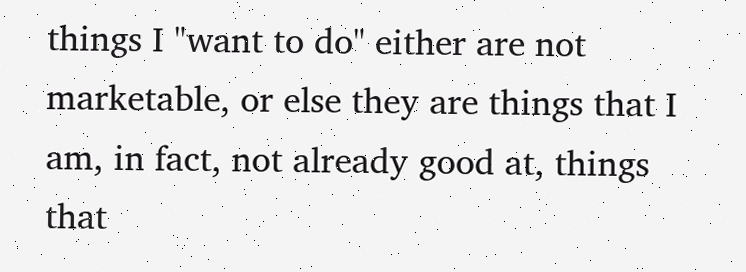things I "want to do" either are not marketable, or else they are things that I am, in fact, not already good at, things that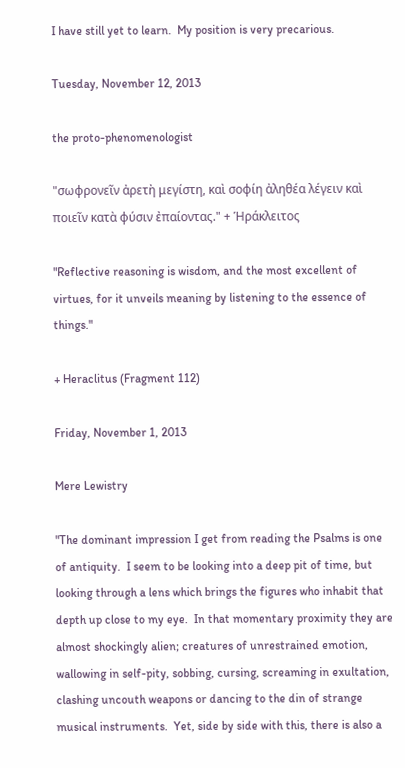I have still yet to learn.  My position is very precarious.

Tuesday, November 12, 2013

the proto-phenomenologist

"σωφρονεῖν ἀρετὴ μεγίστη, καὶ σοφίη ἀληθέα λέγειν καὶ ποιεῖν κατὰ φύσιν ἐπαίοντας." + Ἡράκλειτος

"Reflective reasoning is wisdom, and the most excellent of virtues, for it unveils meaning by listening to the essence of things."

+ Heraclitus (Fragment 112)

Friday, November 1, 2013

Mere Lewistry

"The dominant impression I get from reading the Psalms is one of antiquity.  I seem to be looking into a deep pit of time, but looking through a lens which brings the figures who inhabit that depth up close to my eye.  In that momentary proximity they are almost shockingly alien; creatures of unrestrained emotion, wallowing in self-pity, sobbing, cursing, screaming in exultation, clashing uncouth weapons or dancing to the din of strange musical instruments.  Yet, side by side with this, there is also a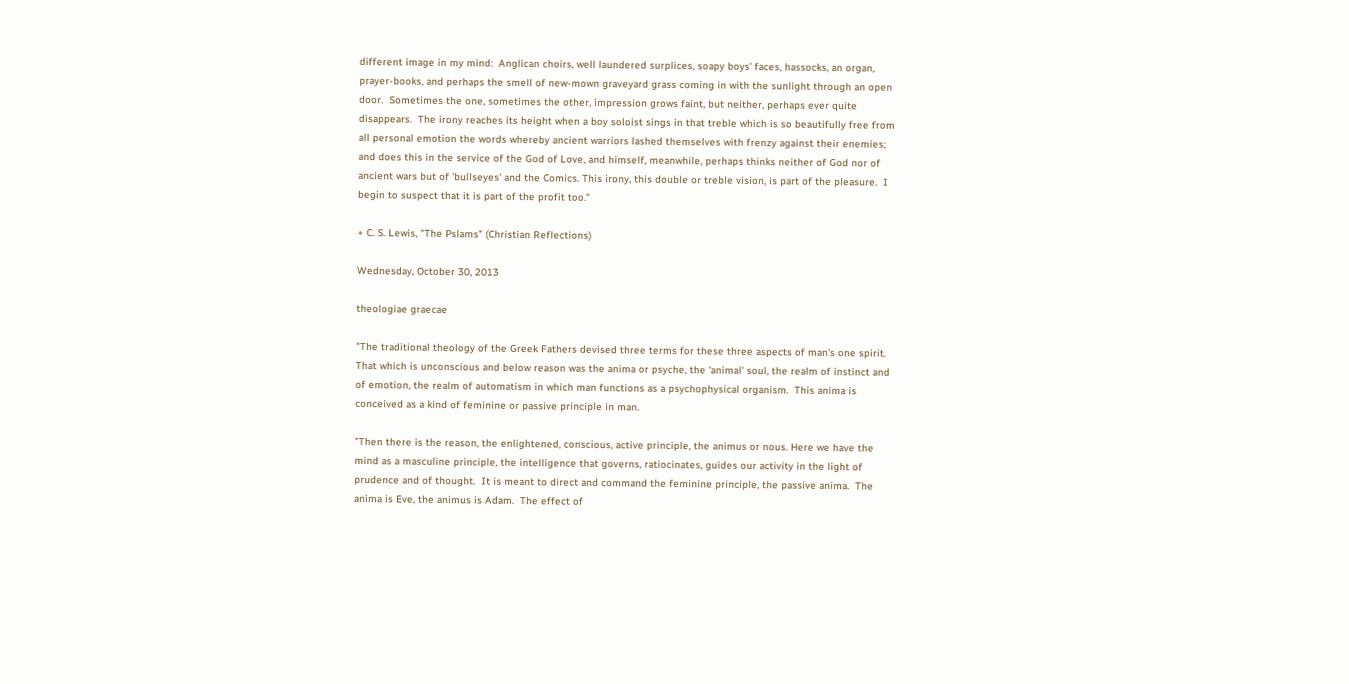different image in my mind:  Anglican choirs, well laundered surplices, soapy boys' faces, hassocks, an organ, prayer-books, and perhaps the smell of new-mown graveyard grass coming in with the sunlight through an open door.  Sometimes the one, sometimes the other, impression grows faint, but neither, perhaps ever quite disappears.  The irony reaches its height when a boy soloist sings in that treble which is so beautifully free from all personal emotion the words whereby ancient warriors lashed themselves with frenzy against their enemies; and does this in the service of the God of Love, and himself, meanwhile, perhaps thinks neither of God nor of ancient wars but of 'bullseyes' and the Comics. This irony, this double or treble vision, is part of the pleasure.  I begin to suspect that it is part of the profit too."

+ C. S. Lewis, "The Pslams" (Christian Reflections)

Wednesday, October 30, 2013

theologiae graecae

"The traditional theology of the Greek Fathers devised three terms for these three aspects of man's one spirit.  That which is unconscious and below reason was the anima or psyche, the 'animal' soul, the realm of instinct and of emotion, the realm of automatism in which man functions as a psychophysical organism.  This anima is conceived as a kind of feminine or passive principle in man.

"Then there is the reason, the enlightened, conscious, active principle, the animus or nous. Here we have the mind as a masculine principle, the intelligence that governs, ratiocinates, guides our activity in the light of prudence and of thought.  It is meant to direct and command the feminine principle, the passive anima.  The anima is Eve, the animus is Adam.  The effect of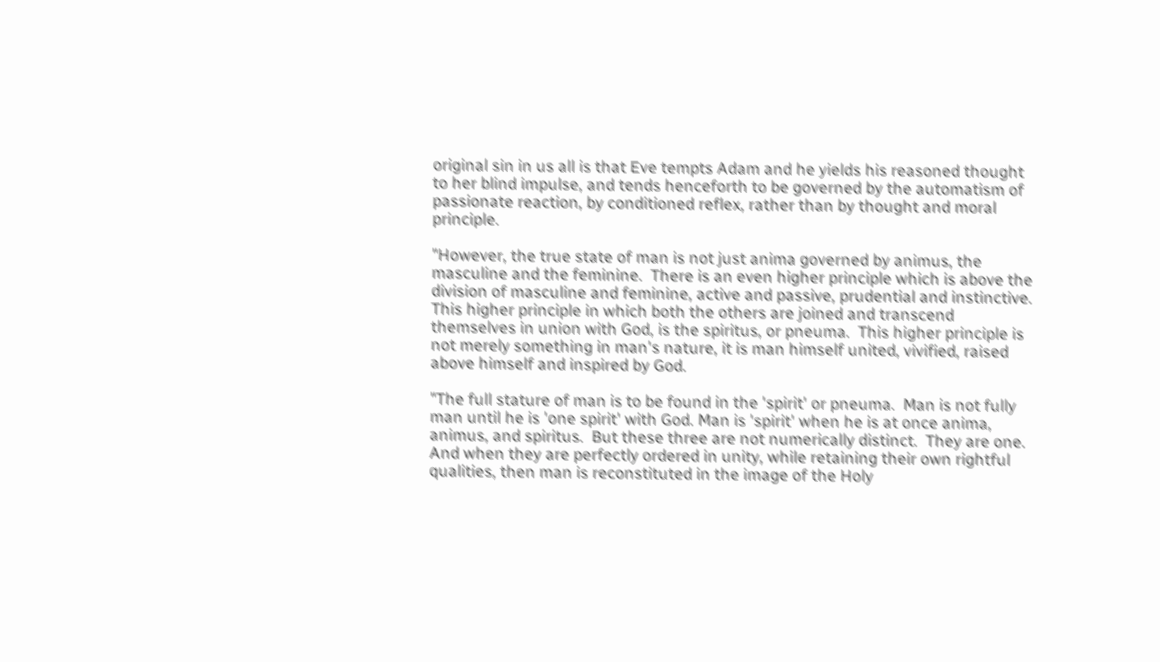original sin in us all is that Eve tempts Adam and he yields his reasoned thought to her blind impulse, and tends henceforth to be governed by the automatism of passionate reaction, by conditioned reflex, rather than by thought and moral principle.

"However, the true state of man is not just anima governed by animus, the masculine and the feminine.  There is an even higher principle which is above the division of masculine and feminine, active and passive, prudential and instinctive. This higher principle in which both the others are joined and transcend themselves in union with God, is the spiritus, or pneuma.  This higher principle is not merely something in man's nature, it is man himself united, vivified, raised above himself and inspired by God.

"The full stature of man is to be found in the 'spirit' or pneuma.  Man is not fully man until he is 'one spirit' with God. Man is 'spirit' when he is at once anima, animus, and spiritus.  But these three are not numerically distinct.  They are one. And when they are perfectly ordered in unity, while retaining their own rightful qualities, then man is reconstituted in the image of the Holy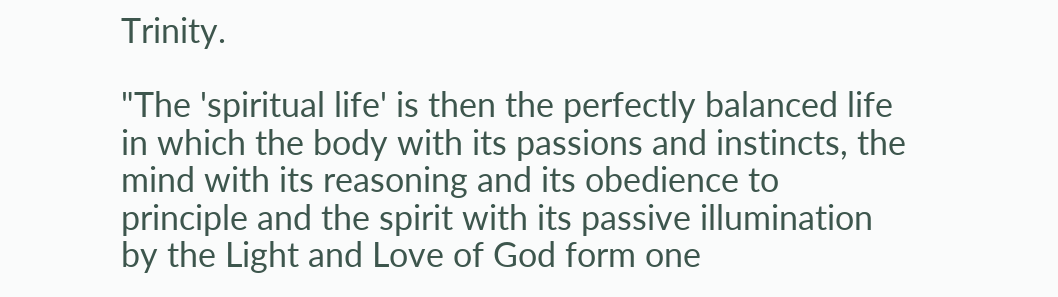Trinity.

"The 'spiritual life' is then the perfectly balanced life in which the body with its passions and instincts, the mind with its reasoning and its obedience to principle and the spirit with its passive illumination by the Light and Love of God form one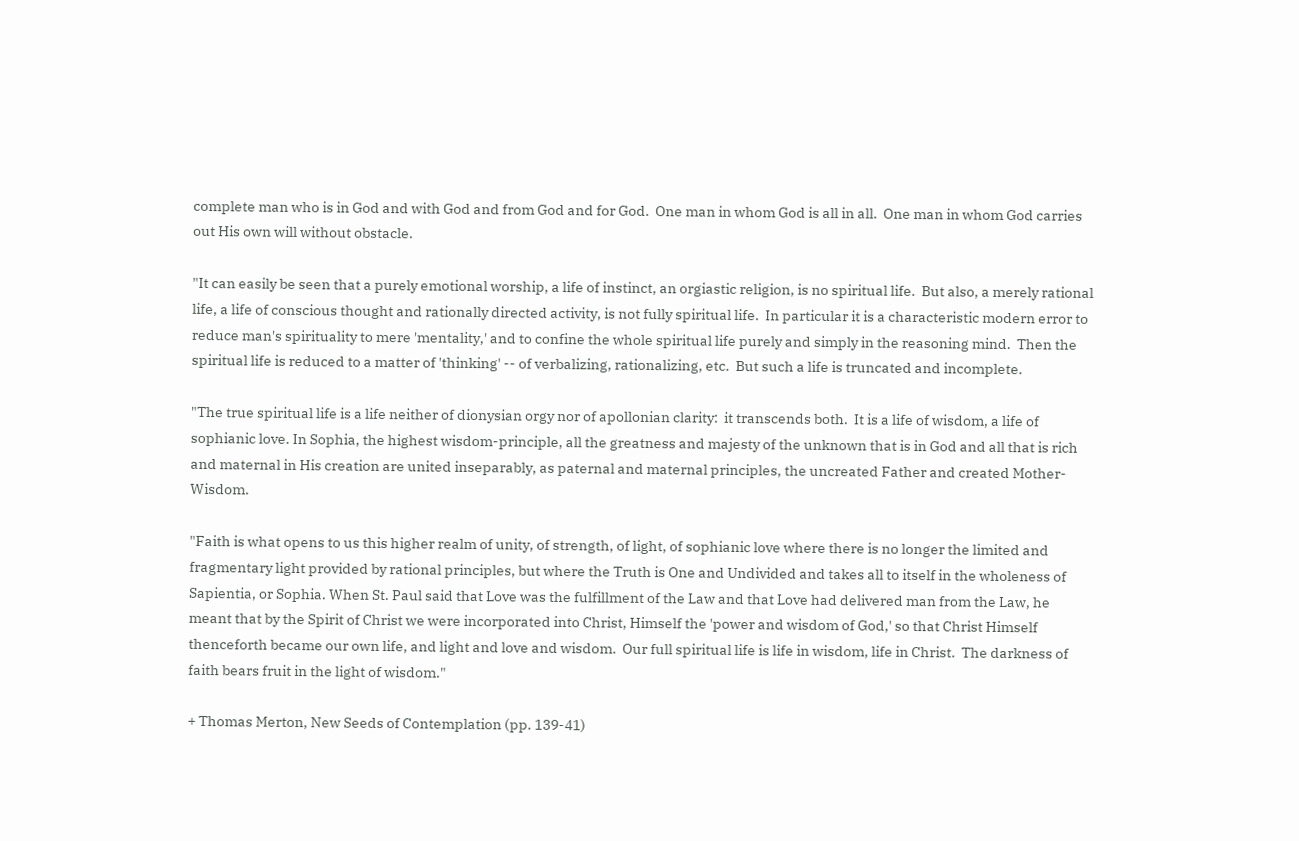complete man who is in God and with God and from God and for God.  One man in whom God is all in all.  One man in whom God carries out His own will without obstacle.

"It can easily be seen that a purely emotional worship, a life of instinct, an orgiastic religion, is no spiritual life.  But also, a merely rational life, a life of conscious thought and rationally directed activity, is not fully spiritual life.  In particular it is a characteristic modern error to reduce man's spirituality to mere 'mentality,' and to confine the whole spiritual life purely and simply in the reasoning mind.  Then the spiritual life is reduced to a matter of 'thinking' -- of verbalizing, rationalizing, etc.  But such a life is truncated and incomplete.

"The true spiritual life is a life neither of dionysian orgy nor of apollonian clarity:  it transcends both.  It is a life of wisdom, a life of sophianic love. In Sophia, the highest wisdom-principle, all the greatness and majesty of the unknown that is in God and all that is rich and maternal in His creation are united inseparably, as paternal and maternal principles, the uncreated Father and created Mother-Wisdom.

"Faith is what opens to us this higher realm of unity, of strength, of light, of sophianic love where there is no longer the limited and fragmentary light provided by rational principles, but where the Truth is One and Undivided and takes all to itself in the wholeness of Sapientia, or Sophia. When St. Paul said that Love was the fulfillment of the Law and that Love had delivered man from the Law, he meant that by the Spirit of Christ we were incorporated into Christ, Himself the 'power and wisdom of God,' so that Christ Himself thenceforth became our own life, and light and love and wisdom.  Our full spiritual life is life in wisdom, life in Christ.  The darkness of faith bears fruit in the light of wisdom."

+ Thomas Merton, New Seeds of Contemplation (pp. 139-41)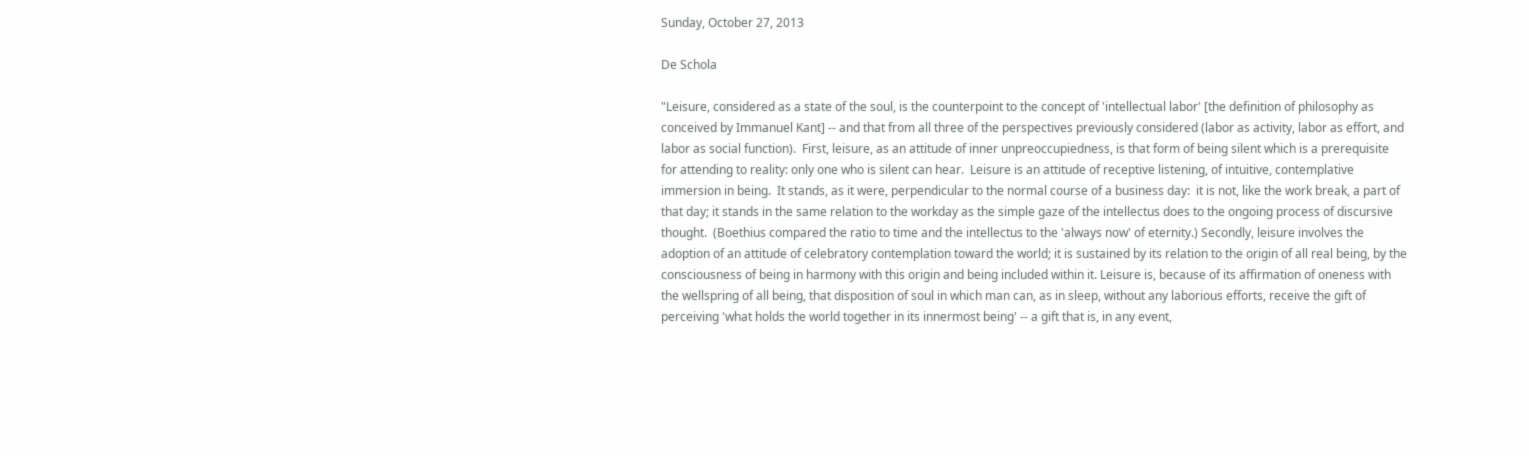Sunday, October 27, 2013

De Schola

"Leisure, considered as a state of the soul, is the counterpoint to the concept of 'intellectual labor' [the definition of philosophy as conceived by Immanuel Kant] -- and that from all three of the perspectives previously considered (labor as activity, labor as effort, and labor as social function).  First, leisure, as an attitude of inner unpreoccupiedness, is that form of being silent which is a prerequisite for attending to reality: only one who is silent can hear.  Leisure is an attitude of receptive listening, of intuitive, contemplative immersion in being.  It stands, as it were, perpendicular to the normal course of a business day:  it is not, like the work break, a part of that day; it stands in the same relation to the workday as the simple gaze of the intellectus does to the ongoing process of discursive thought.  (Boethius compared the ratio to time and the intellectus to the 'always now' of eternity.) Secondly, leisure involves the adoption of an attitude of celebratory contemplation toward the world; it is sustained by its relation to the origin of all real being, by the consciousness of being in harmony with this origin and being included within it. Leisure is, because of its affirmation of oneness with the wellspring of all being, that disposition of soul in which man can, as in sleep, without any laborious efforts, receive the gift of perceiving 'what holds the world together in its innermost being' -- a gift that is, in any event,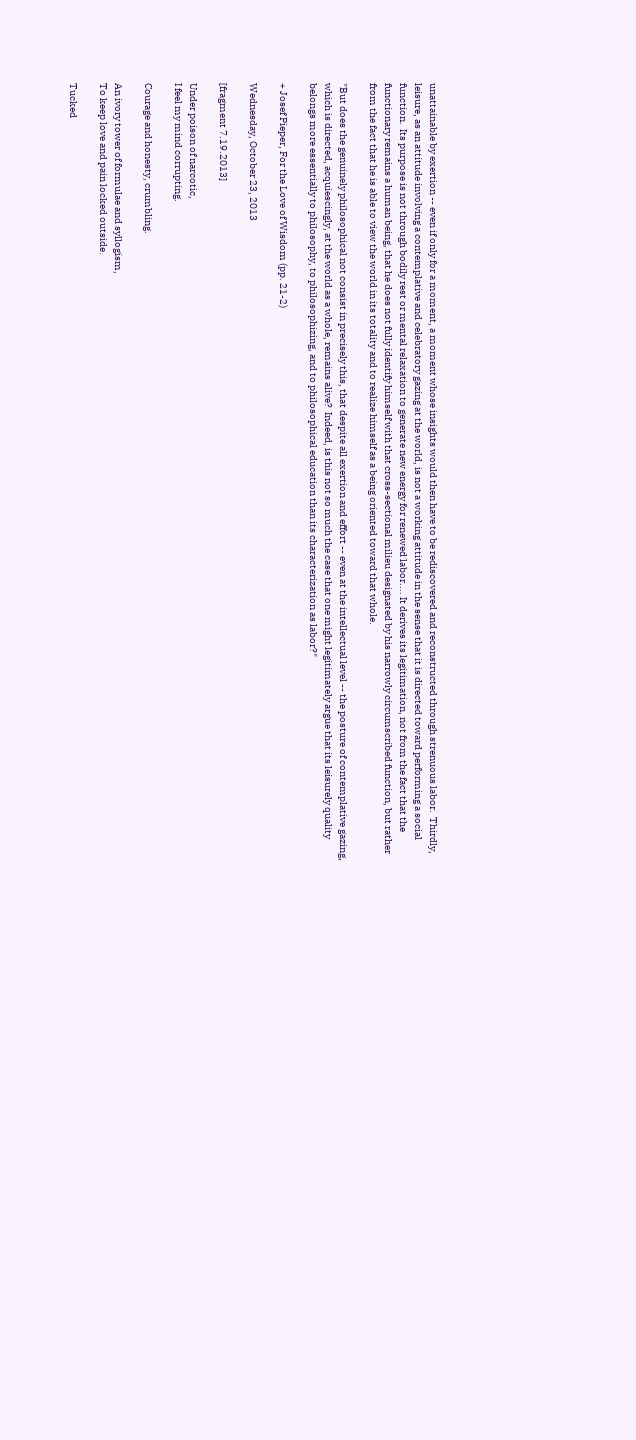unattainable by exertion -- even if only for a moment, a moment whose insights would then have to be rediscovered and reconstructed through strenuous labor.  Thirdly, leisure, as an attitude involving a contemplative and celebratory gazing at the world, is not a working attitude in the sense that it is directed toward performing a social function.  Its purpose is not through bodily rest or mental relaxation to generate new energy for renewed labor.... It derives its legitimation, not from the fact that the functionary remains a human being, that he does not fully identify himself with that cross-sectional milieu designated by his narrowly circumscribed function, but rather from the fact that he is able to view the world in its totality and to realize himself as a being oriented toward that whole.

"But does the genuinely philosophical not consist in precisely this, that despite all exertion and effort -- even at the intellectual level -- the posture of contemplative gazing, which is directed, acquiescingly, at the world as a whole, remains alive?  Indeed, is this not so much the case that one might legitimately argue that its leisurely quality belongs more essentially to philosophy, to philosophizing, and to philosophical education than its characterization as labor?"

+ Josef Pieper, For the Love of Wisdom (pp. 21-2)

Wednesday, October 23, 2013

[fragment 7.19.2013]

Under poison of narcotic,
I feel my mind corrupting.

Courage and honesty, crumbling.

An ivory tower of formulae and syllogism,
To keep love and pain locked outside.

Tucked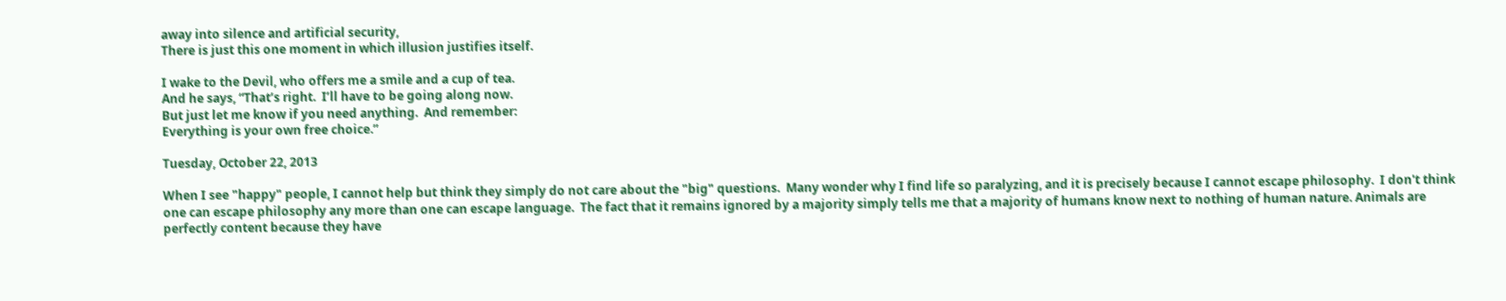away into silence and artificial security,
There is just this one moment in which illusion justifies itself.

I wake to the Devil, who offers me a smile and a cup of tea.
And he says, “That’s right.  I’ll have to be going along now.
But just let me know if you need anything.  And remember:
Everything is your own free choice.”

Tuesday, October 22, 2013

When I see "happy" people, I cannot help but think they simply do not care about the "big" questions.  Many wonder why I find life so paralyzing, and it is precisely because I cannot escape philosophy.  I don't think one can escape philosophy any more than one can escape language.  The fact that it remains ignored by a majority simply tells me that a majority of humans know next to nothing of human nature. Animals are perfectly content because they have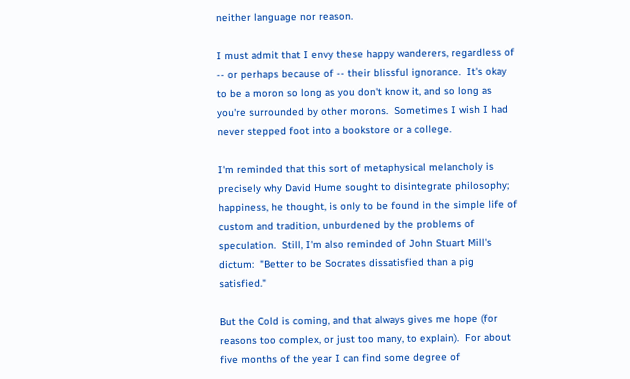neither language nor reason.

I must admit that I envy these happy wanderers, regardless of -- or perhaps because of -- their blissful ignorance.  It's okay to be a moron so long as you don't know it, and so long as you're surrounded by other morons.  Sometimes I wish I had never stepped foot into a bookstore or a college.

I'm reminded that this sort of metaphysical melancholy is precisely why David Hume sought to disintegrate philosophy; happiness, he thought, is only to be found in the simple life of custom and tradition, unburdened by the problems of speculation.  Still, I'm also reminded of John Stuart Mill's dictum:  "Better to be Socrates dissatisfied than a pig satisfied."

But the Cold is coming, and that always gives me hope (for reasons too complex, or just too many, to explain).  For about five months of the year I can find some degree of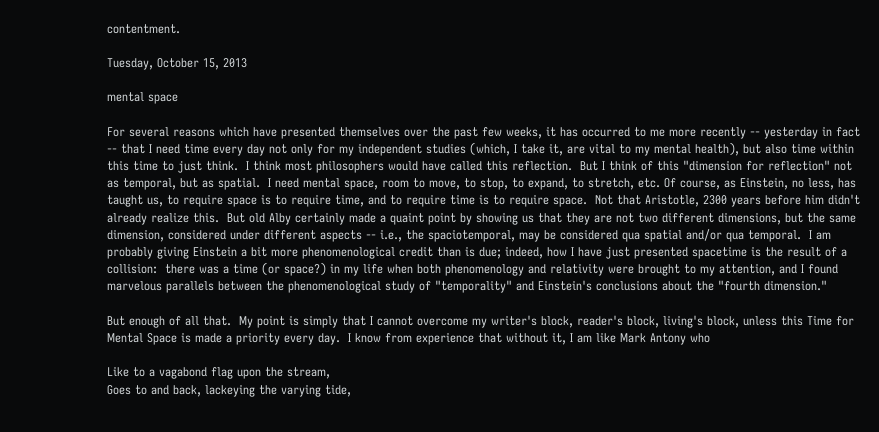contentment.

Tuesday, October 15, 2013

mental space

For several reasons which have presented themselves over the past few weeks, it has occurred to me more recently -- yesterday in fact -- that I need time every day not only for my independent studies (which, I take it, are vital to my mental health), but also time within this time to just think.  I think most philosophers would have called this reflection.  But I think of this "dimension for reflection" not as temporal, but as spatial.  I need mental space, room to move, to stop, to expand, to stretch, etc. Of course, as Einstein, no less, has taught us, to require space is to require time, and to require time is to require space.  Not that Aristotle, 2300 years before him didn't already realize this.  But old Alby certainly made a quaint point by showing us that they are not two different dimensions, but the same dimension, considered under different aspects -- i.e., the spaciotemporal, may be considered qua spatial and/or qua temporal.  I am probably giving Einstein a bit more phenomenological credit than is due; indeed, how I have just presented spacetime is the result of a collision:  there was a time (or space?) in my life when both phenomenology and relativity were brought to my attention, and I found marvelous parallels between the phenomenological study of "temporality" and Einstein's conclusions about the "fourth dimension."

But enough of all that.  My point is simply that I cannot overcome my writer's block, reader's block, living's block, unless this Time for Mental Space is made a priority every day.  I know from experience that without it, I am like Mark Antony who

Like to a vagabond flag upon the stream,
Goes to and back, lackeying the varying tide,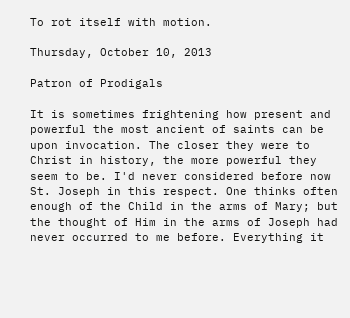To rot itself with motion.

Thursday, October 10, 2013

Patron of Prodigals

It is sometimes frightening how present and powerful the most ancient of saints can be upon invocation. The closer they were to Christ in history, the more powerful they seem to be. I'd never considered before now St. Joseph in this respect. One thinks often enough of the Child in the arms of Mary; but the thought of Him in the arms of Joseph had never occurred to me before. Everything it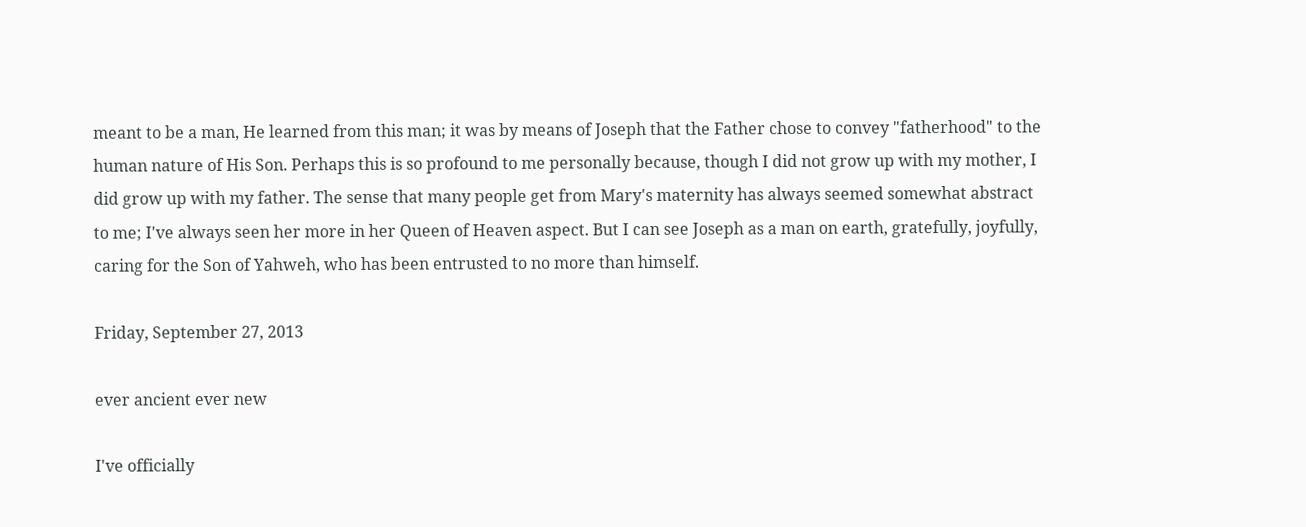meant to be a man, He learned from this man; it was by means of Joseph that the Father chose to convey "fatherhood" to the human nature of His Son. Perhaps this is so profound to me personally because, though I did not grow up with my mother, I did grow up with my father. The sense that many people get from Mary's maternity has always seemed somewhat abstract to me; I've always seen her more in her Queen of Heaven aspect. But I can see Joseph as a man on earth, gratefully, joyfully, caring for the Son of Yahweh, who has been entrusted to no more than himself.

Friday, September 27, 2013

ever ancient ever new

I've officially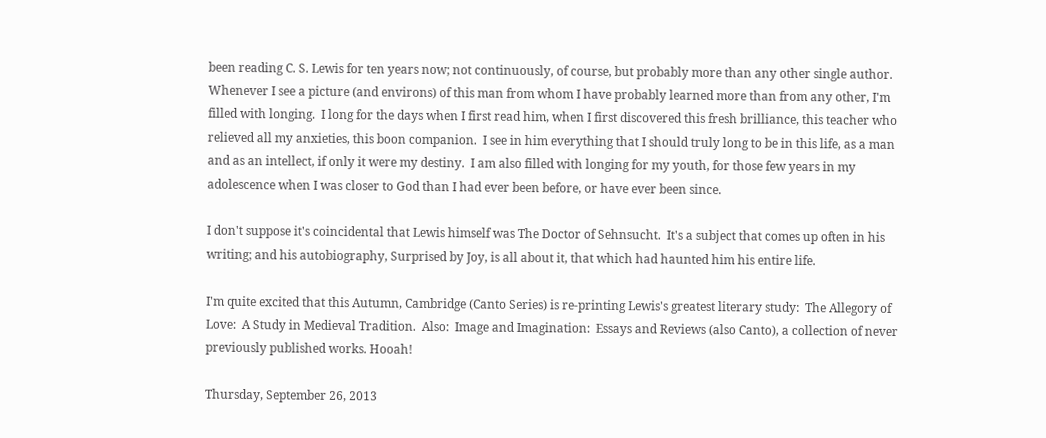been reading C. S. Lewis for ten years now; not continuously, of course, but probably more than any other single author. Whenever I see a picture (and environs) of this man from whom I have probably learned more than from any other, I'm filled with longing.  I long for the days when I first read him, when I first discovered this fresh brilliance, this teacher who relieved all my anxieties, this boon companion.  I see in him everything that I should truly long to be in this life, as a man and as an intellect, if only it were my destiny.  I am also filled with longing for my youth, for those few years in my adolescence when I was closer to God than I had ever been before, or have ever been since.

I don't suppose it's coincidental that Lewis himself was The Doctor of Sehnsucht.  It's a subject that comes up often in his writing; and his autobiography, Surprised by Joy, is all about it, that which had haunted him his entire life.

I'm quite excited that this Autumn, Cambridge (Canto Series) is re-printing Lewis's greatest literary study:  The Allegory of Love:  A Study in Medieval Tradition.  Also:  Image and Imagination:  Essays and Reviews (also Canto), a collection of never previously published works. Hooah!

Thursday, September 26, 2013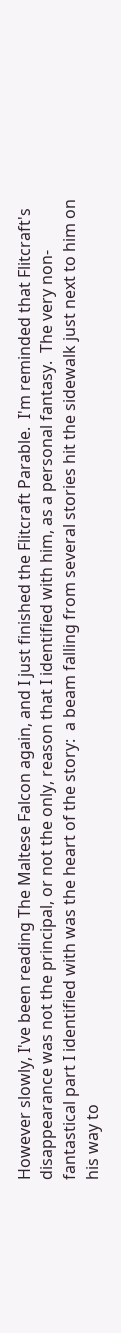However slowly, I've been reading The Maltese Falcon again, and I just finished the Flitcraft Parable.  I'm reminded that Flitcraft's disappearance was not the principal, or not the only, reason that I identified with him, as a personal fantasy.  The very non-fantastical part I identified with was the heart of the story:  a beam falling from several stories hit the sidewalk just next to him on his way to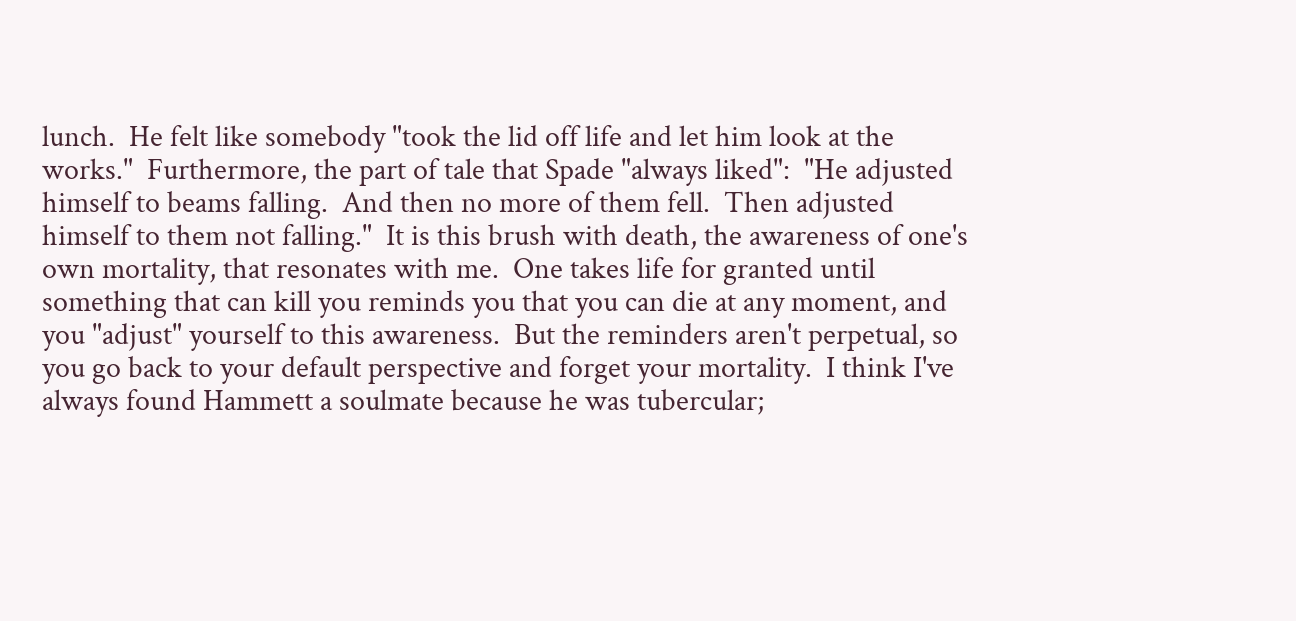lunch.  He felt like somebody "took the lid off life and let him look at the works."  Furthermore, the part of tale that Spade "always liked":  "He adjusted himself to beams falling.  And then no more of them fell.  Then adjusted himself to them not falling."  It is this brush with death, the awareness of one's own mortality, that resonates with me.  One takes life for granted until something that can kill you reminds you that you can die at any moment, and you "adjust" yourself to this awareness.  But the reminders aren't perpetual, so you go back to your default perspective and forget your mortality.  I think I've always found Hammett a soulmate because he was tubercular;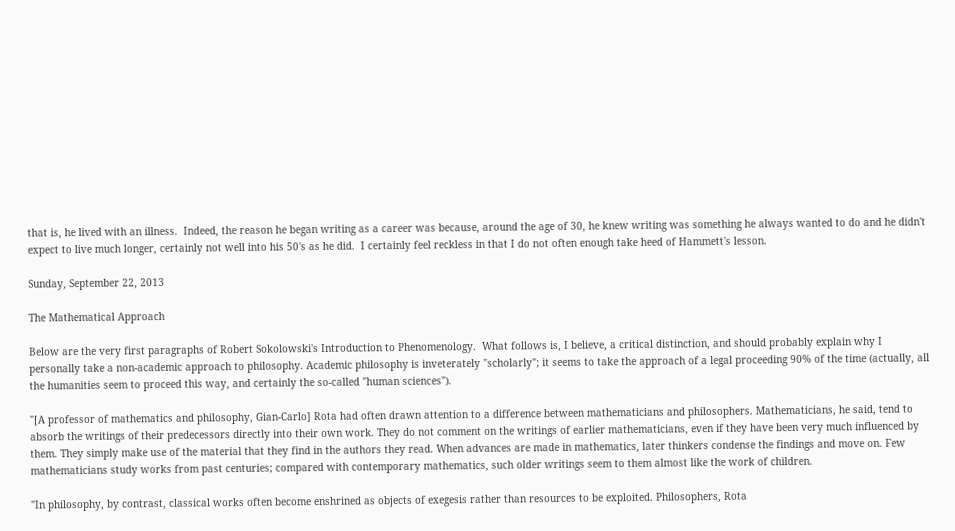that is, he lived with an illness.  Indeed, the reason he began writing as a career was because, around the age of 30, he knew writing was something he always wanted to do and he didn't expect to live much longer, certainly not well into his 50's as he did.  I certainly feel reckless in that I do not often enough take heed of Hammett's lesson.

Sunday, September 22, 2013

The Mathematical Approach

Below are the very first paragraphs of Robert Sokolowski's Introduction to Phenomenology.  What follows is, I believe, a critical distinction, and should probably explain why I personally take a non-academic approach to philosophy. Academic philosophy is inveterately "scholarly"; it seems to take the approach of a legal proceeding 90% of the time (actually, all the humanities seem to proceed this way, and certainly the so-called "human sciences").

"[A professor of mathematics and philosophy, Gian-Carlo] Rota had often drawn attention to a difference between mathematicians and philosophers. Mathematicians, he said, tend to absorb the writings of their predecessors directly into their own work. They do not comment on the writings of earlier mathematicians, even if they have been very much influenced by them. They simply make use of the material that they find in the authors they read. When advances are made in mathematics, later thinkers condense the findings and move on. Few mathematicians study works from past centuries; compared with contemporary mathematics, such older writings seem to them almost like the work of children.

"In philosophy, by contrast, classical works often become enshrined as objects of exegesis rather than resources to be exploited. Philosophers, Rota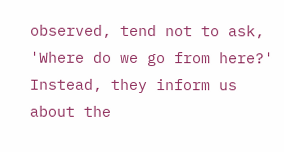observed, tend not to ask, 'Where do we go from here?' Instead, they inform us about the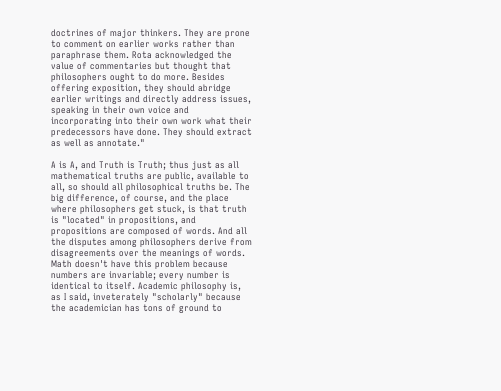doctrines of major thinkers. They are prone to comment on earlier works rather than paraphrase them. Rota acknowledged the value of commentaries but thought that philosophers ought to do more. Besides offering exposition, they should abridge earlier writings and directly address issues, speaking in their own voice and incorporating into their own work what their predecessors have done. They should extract as well as annotate."

A is A, and Truth is Truth; thus just as all mathematical truths are public, available to all, so should all philosophical truths be. The big difference, of course, and the place where philosophers get stuck, is that truth is "located" in propositions, and propositions are composed of words. And all the disputes among philosophers derive from disagreements over the meanings of words. Math doesn't have this problem because numbers are invariable; every number is identical to itself. Academic philosophy is, as I said, inveterately "scholarly" because the academician has tons of ground to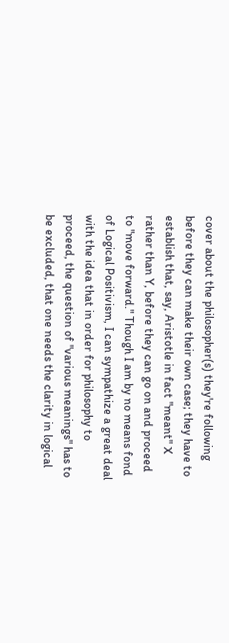cover about the philosopher(s) they're following before they can make their own case; they have to establish that, say, Aristotle in fact "meant" X rather than Y, before they can go on and proceed to "move forward." Though I am by no means fond of Logical Positivism, I can sympathize a great deal with the idea that in order for philosophy to proceed, the question of "various meanings" has to be excluded, that one needs the clarity in logical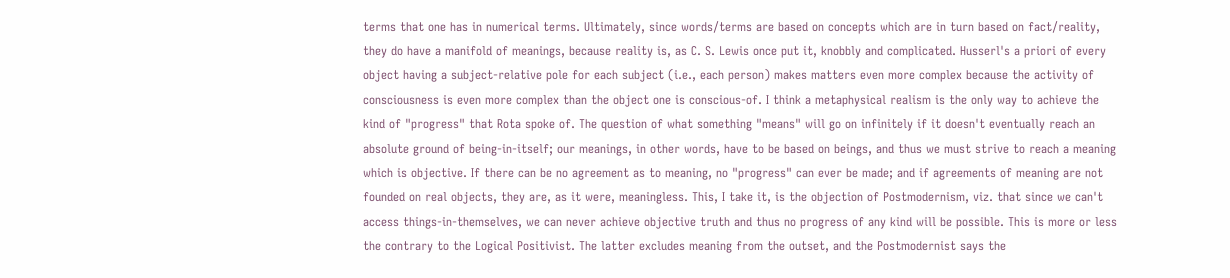terms that one has in numerical terms. Ultimately, since words/terms are based on concepts which are in turn based on fact/reality, they do have a manifold of meanings, because reality is, as C. S. Lewis once put it, knobbly and complicated. Husserl's a priori of every object having a subject-relative pole for each subject (i.e., each person) makes matters even more complex because the activity of consciousness is even more complex than the object one is conscious-of. I think a metaphysical realism is the only way to achieve the kind of "progress" that Rota spoke of. The question of what something "means" will go on infinitely if it doesn't eventually reach an absolute ground of being-in-itself; our meanings, in other words, have to be based on beings, and thus we must strive to reach a meaning which is objective. If there can be no agreement as to meaning, no "progress" can ever be made; and if agreements of meaning are not founded on real objects, they are, as it were, meaningless. This, I take it, is the objection of Postmodernism, viz. that since we can't access things-in-themselves, we can never achieve objective truth and thus no progress of any kind will be possible. This is more or less the contrary to the Logical Positivist. The latter excludes meaning from the outset, and the Postmodernist says the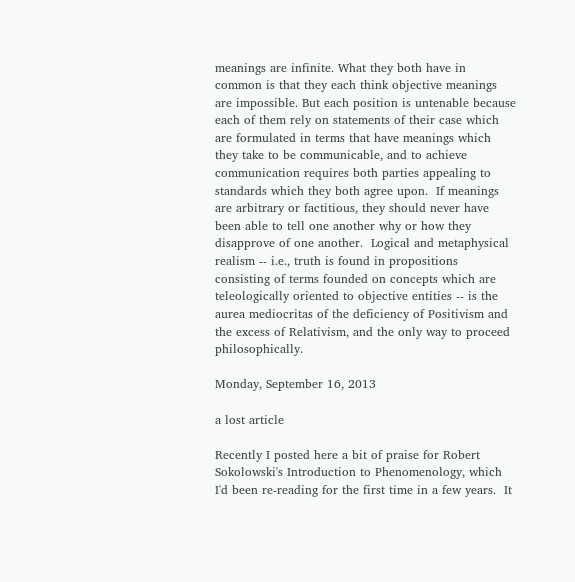meanings are infinite. What they both have in common is that they each think objective meanings are impossible. But each position is untenable because each of them rely on statements of their case which are formulated in terms that have meanings which they take to be communicable, and to achieve communication requires both parties appealing to standards which they both agree upon.  If meanings are arbitrary or factitious, they should never have been able to tell one another why or how they disapprove of one another.  Logical and metaphysical realism -- i.e., truth is found in propositions consisting of terms founded on concepts which are teleologically oriented to objective entities -- is the aurea mediocritas of the deficiency of Positivism and the excess of Relativism, and the only way to proceed philosophically.

Monday, September 16, 2013

a lost article

Recently I posted here a bit of praise for Robert Sokolowski's Introduction to Phenomenology, which I'd been re-reading for the first time in a few years.  It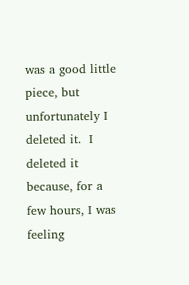was a good little piece, but unfortunately I deleted it.  I deleted it because, for a few hours, I was feeling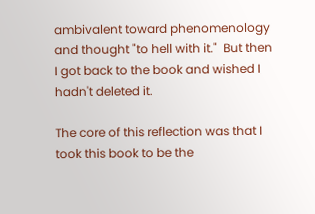ambivalent toward phenomenology and thought "to hell with it."  But then I got back to the book and wished I hadn't deleted it.

The core of this reflection was that I took this book to be the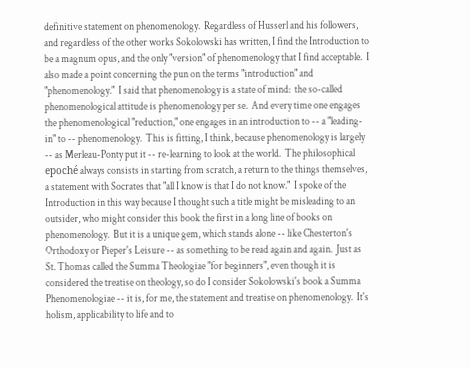definitive statement on phenomenology.  Regardless of Husserl and his followers, and regardless of the other works Sokolowski has written, I find the Introduction to be a magnum opus, and the only "version" of phenomenology that I find acceptable.  I also made a point concerning the pun on the terms "introduction" and "phenomenology."  I said that phenomenology is a state of mind:  the so-called phenomenological attitude is phenomenology per se.  And every time one engages the phenomenological "reduction," one engages in an introduction to -- a "leading-in" to -- phenomenology.  This is fitting, I think, because phenomenology is largely -- as Merleau-Ponty put it -- re-learning to look at the world.  The philosophical epoché always consists in starting from scratch, a return to the things themselves, a statement with Socrates that "all I know is that I do not know."  I spoke of the Introduction in this way because I thought such a title might be misleading to an outsider, who might consider this book the first in a long line of books on phenomenology.  But it is a unique gem, which stands alone -- like Chesterton's Orthodoxy or Pieper's Leisure -- as something to be read again and again.  Just as St. Thomas called the Summa Theologiae "for beginners", even though it is considered the treatise on theology, so do I consider Sokolowski's book a Summa Phenomenologiae -- it is, for me, the statement and treatise on phenomenology.  It's holism, applicability to life and to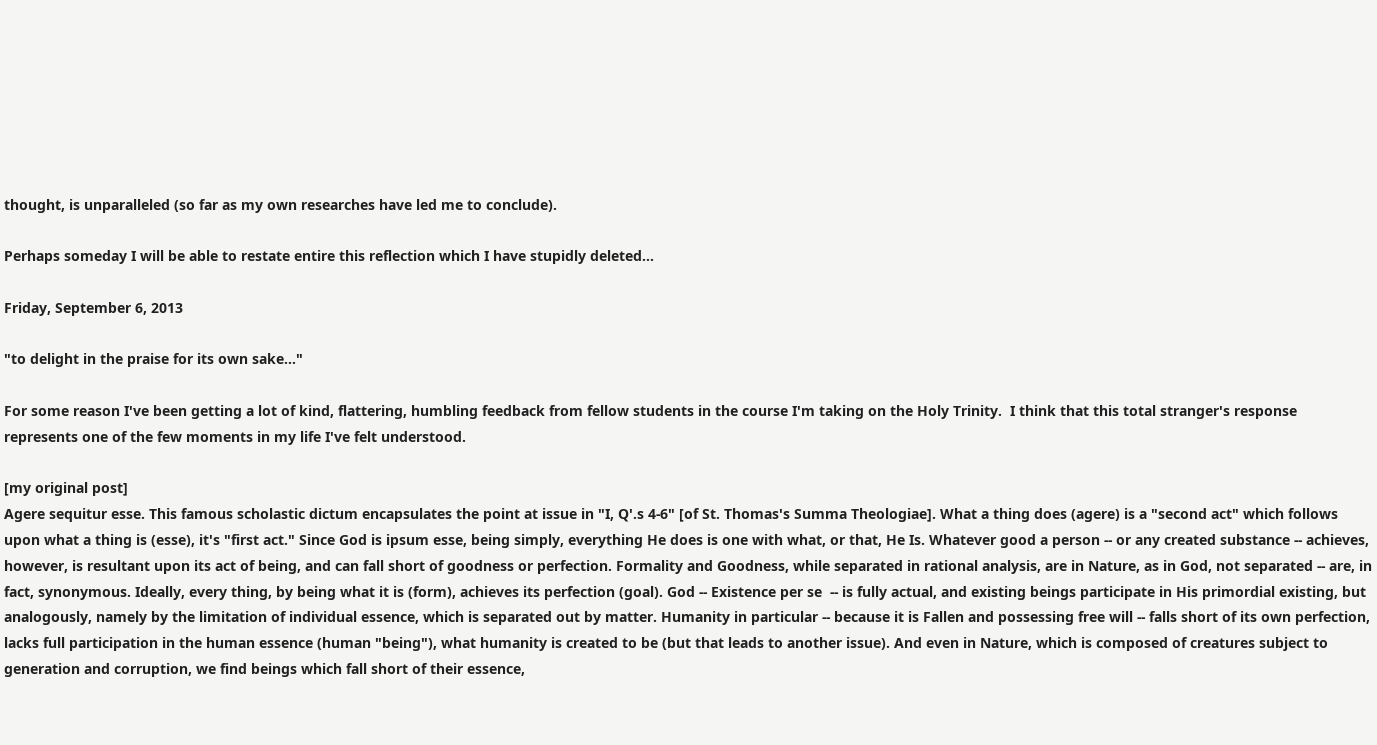thought, is unparalleled (so far as my own researches have led me to conclude).

Perhaps someday I will be able to restate entire this reflection which I have stupidly deleted...

Friday, September 6, 2013

"to delight in the praise for its own sake..."

For some reason I've been getting a lot of kind, flattering, humbling feedback from fellow students in the course I'm taking on the Holy Trinity.  I think that this total stranger's response represents one of the few moments in my life I've felt understood.

[my original post]
Agere sequitur esse. This famous scholastic dictum encapsulates the point at issue in "I, Q'.s 4-6" [of St. Thomas's Summa Theologiae]. What a thing does (agere) is a "second act" which follows upon what a thing is (esse), it's "first act." Since God is ipsum esse, being simply, everything He does is one with what, or that, He Is. Whatever good a person -- or any created substance -- achieves, however, is resultant upon its act of being, and can fall short of goodness or perfection. Formality and Goodness, while separated in rational analysis, are in Nature, as in God, not separated -- are, in fact, synonymous. Ideally, every thing, by being what it is (form), achieves its perfection (goal). God -- Existence per se  -- is fully actual, and existing beings participate in His primordial existing, but analogously, namely by the limitation of individual essence, which is separated out by matter. Humanity in particular -- because it is Fallen and possessing free will -- falls short of its own perfection, lacks full participation in the human essence (human "being"), what humanity is created to be (but that leads to another issue). And even in Nature, which is composed of creatures subject to generation and corruption, we find beings which fall short of their essence,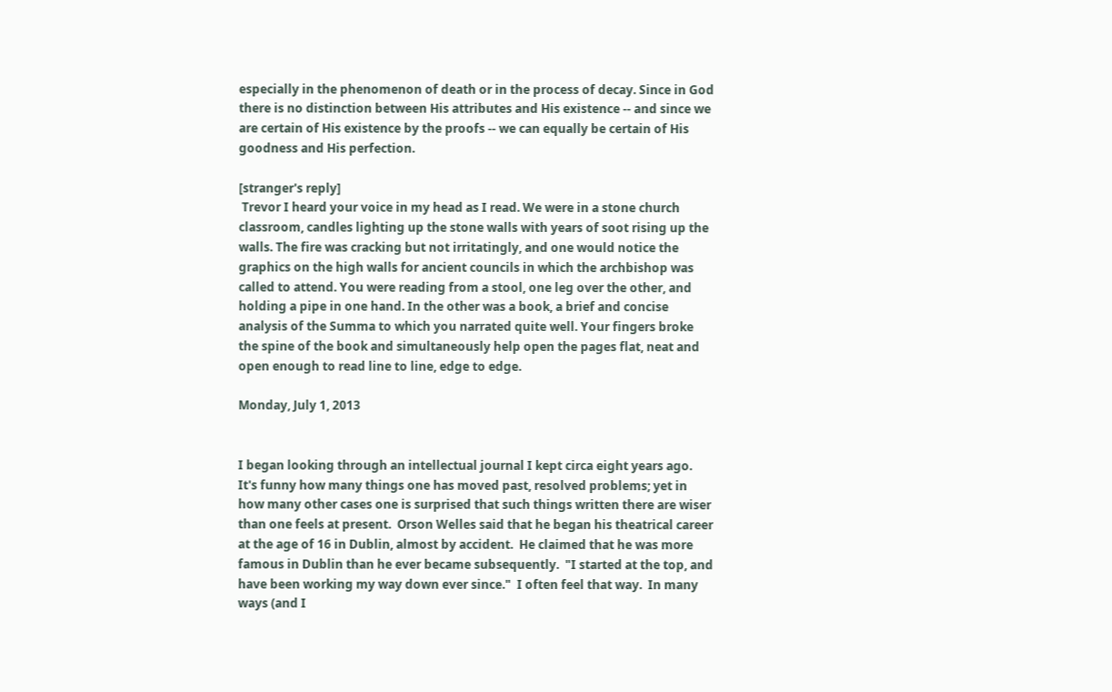especially in the phenomenon of death or in the process of decay. Since in God there is no distinction between His attributes and His existence -- and since we are certain of His existence by the proofs -- we can equally be certain of His goodness and His perfection.

[stranger's reply]
 Trevor I heard your voice in my head as I read. We were in a stone church classroom, candles lighting up the stone walls with years of soot rising up the walls. The fire was cracking but not irritatingly, and one would notice the graphics on the high walls for ancient councils in which the archbishop was called to attend. You were reading from a stool, one leg over the other, and holding a pipe in one hand. In the other was a book, a brief and concise analysis of the Summa to which you narrated quite well. Your fingers broke the spine of the book and simultaneously help open the pages flat, neat and open enough to read line to line, edge to edge.

Monday, July 1, 2013


I began looking through an intellectual journal I kept circa eight years ago.  It's funny how many things one has moved past, resolved problems; yet in how many other cases one is surprised that such things written there are wiser than one feels at present.  Orson Welles said that he began his theatrical career at the age of 16 in Dublin, almost by accident.  He claimed that he was more famous in Dublin than he ever became subsequently.  "I started at the top, and have been working my way down ever since."  I often feel that way.  In many ways (and I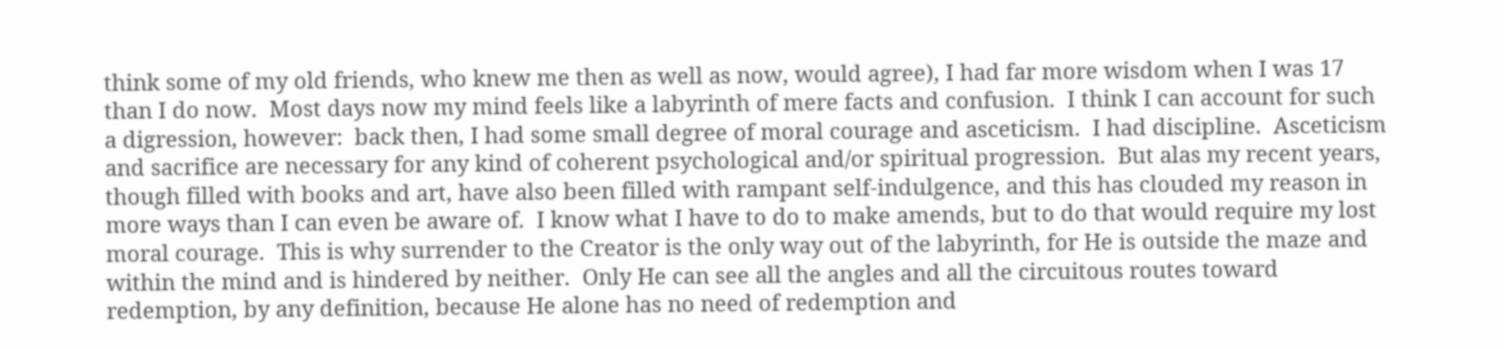think some of my old friends, who knew me then as well as now, would agree), I had far more wisdom when I was 17 than I do now.  Most days now my mind feels like a labyrinth of mere facts and confusion.  I think I can account for such a digression, however:  back then, I had some small degree of moral courage and asceticism.  I had discipline.  Asceticism and sacrifice are necessary for any kind of coherent psychological and/or spiritual progression.  But alas my recent years, though filled with books and art, have also been filled with rampant self-indulgence, and this has clouded my reason in more ways than I can even be aware of.  I know what I have to do to make amends, but to do that would require my lost moral courage.  This is why surrender to the Creator is the only way out of the labyrinth, for He is outside the maze and within the mind and is hindered by neither.  Only He can see all the angles and all the circuitous routes toward redemption, by any definition, because He alone has no need of redemption and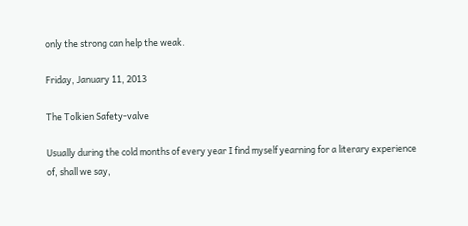only the strong can help the weak.

Friday, January 11, 2013

The Tolkien Safety-valve

Usually during the cold months of every year I find myself yearning for a literary experience of, shall we say,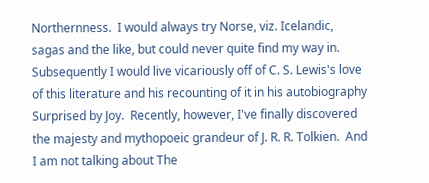Northernness.  I would always try Norse, viz. Icelandic, sagas and the like, but could never quite find my way in.  Subsequently I would live vicariously off of C. S. Lewis's love of this literature and his recounting of it in his autobiography Surprised by Joy.  Recently, however, I've finally discovered the majesty and mythopoeic grandeur of J. R. R. Tolkien.  And I am not talking about The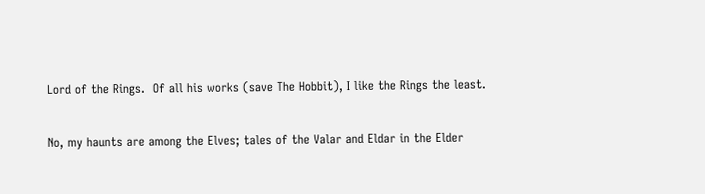Lord of the Rings.  Of all his works (save The Hobbit), I like the Rings the least.

No, my haunts are among the Elves; tales of the Valar and Eldar in the Elder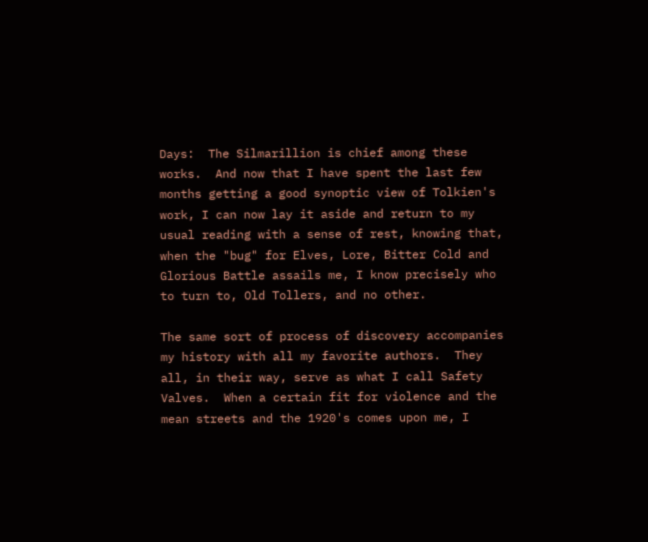Days:  The Silmarillion is chief among these works.  And now that I have spent the last few months getting a good synoptic view of Tolkien's work, I can now lay it aside and return to my usual reading with a sense of rest, knowing that, when the "bug" for Elves, Lore, Bitter Cold and Glorious Battle assails me, I know precisely who to turn to, Old Tollers, and no other.

The same sort of process of discovery accompanies my history with all my favorite authors.  They all, in their way, serve as what I call Safety Valves.  When a certain fit for violence and the mean streets and the 1920's comes upon me, I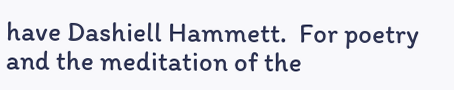have Dashiell Hammett.  For poetry and the meditation of the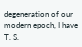degeneration of our modern epoch, I have T. S.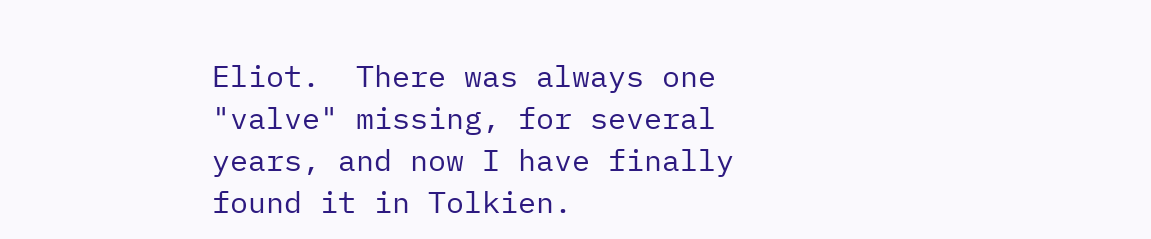Eliot.  There was always one "valve" missing, for several years, and now I have finally found it in Tolkien.